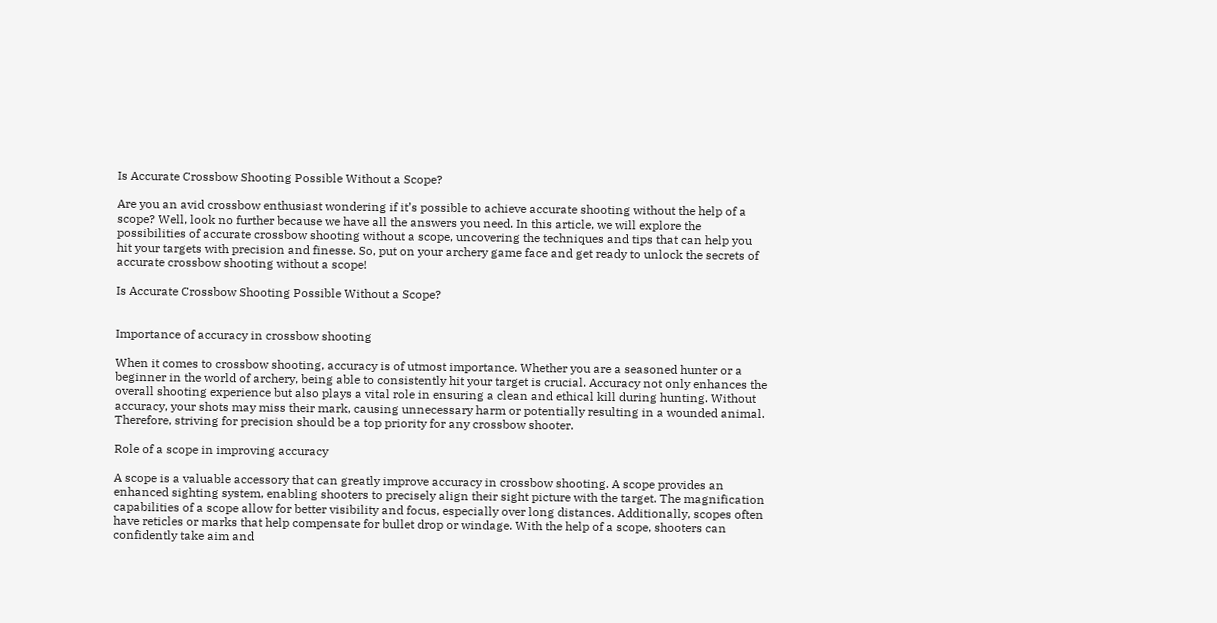Is Accurate Crossbow Shooting Possible Without a Scope?

Are you an avid crossbow enthusiast wondering if it’s possible to achieve accurate shooting without the help of a scope? Well, look no further because we have all the answers you need. In this article, we will explore the possibilities of accurate crossbow shooting without a scope, uncovering the techniques and tips that can help you hit your targets with precision and finesse. So, put on your archery game face and get ready to unlock the secrets of accurate crossbow shooting without a scope!

Is Accurate Crossbow Shooting Possible Without a Scope?


Importance of accuracy in crossbow shooting

When it comes to crossbow shooting, accuracy is of utmost importance. Whether you are a seasoned hunter or a beginner in the world of archery, being able to consistently hit your target is crucial. Accuracy not only enhances the overall shooting experience but also plays a vital role in ensuring a clean and ethical kill during hunting. Without accuracy, your shots may miss their mark, causing unnecessary harm or potentially resulting in a wounded animal. Therefore, striving for precision should be a top priority for any crossbow shooter.

Role of a scope in improving accuracy

A scope is a valuable accessory that can greatly improve accuracy in crossbow shooting. A scope provides an enhanced sighting system, enabling shooters to precisely align their sight picture with the target. The magnification capabilities of a scope allow for better visibility and focus, especially over long distances. Additionally, scopes often have reticles or marks that help compensate for bullet drop or windage. With the help of a scope, shooters can confidently take aim and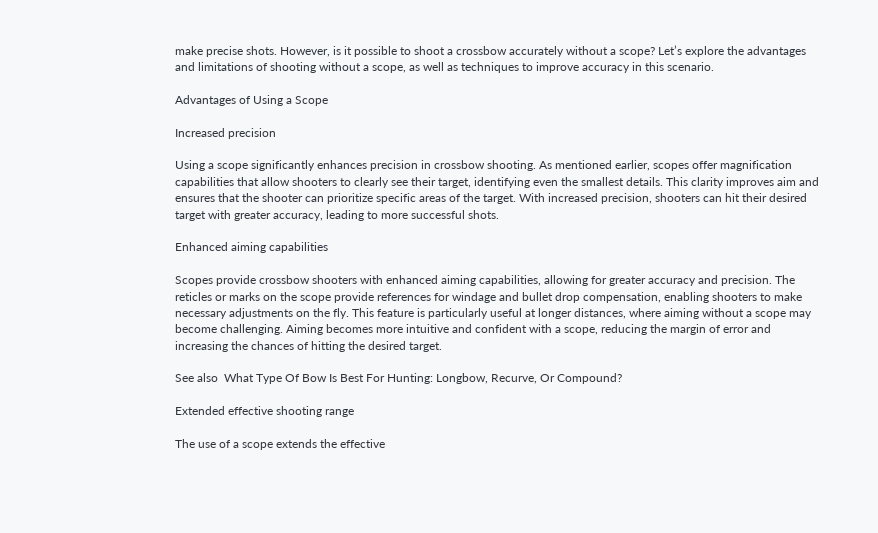make precise shots. However, is it possible to shoot a crossbow accurately without a scope? Let’s explore the advantages and limitations of shooting without a scope, as well as techniques to improve accuracy in this scenario.

Advantages of Using a Scope

Increased precision

Using a scope significantly enhances precision in crossbow shooting. As mentioned earlier, scopes offer magnification capabilities that allow shooters to clearly see their target, identifying even the smallest details. This clarity improves aim and ensures that the shooter can prioritize specific areas of the target. With increased precision, shooters can hit their desired target with greater accuracy, leading to more successful shots.

Enhanced aiming capabilities

Scopes provide crossbow shooters with enhanced aiming capabilities, allowing for greater accuracy and precision. The reticles or marks on the scope provide references for windage and bullet drop compensation, enabling shooters to make necessary adjustments on the fly. This feature is particularly useful at longer distances, where aiming without a scope may become challenging. Aiming becomes more intuitive and confident with a scope, reducing the margin of error and increasing the chances of hitting the desired target.

See also  What Type Of Bow Is Best For Hunting: Longbow, Recurve, Or Compound?

Extended effective shooting range

The use of a scope extends the effective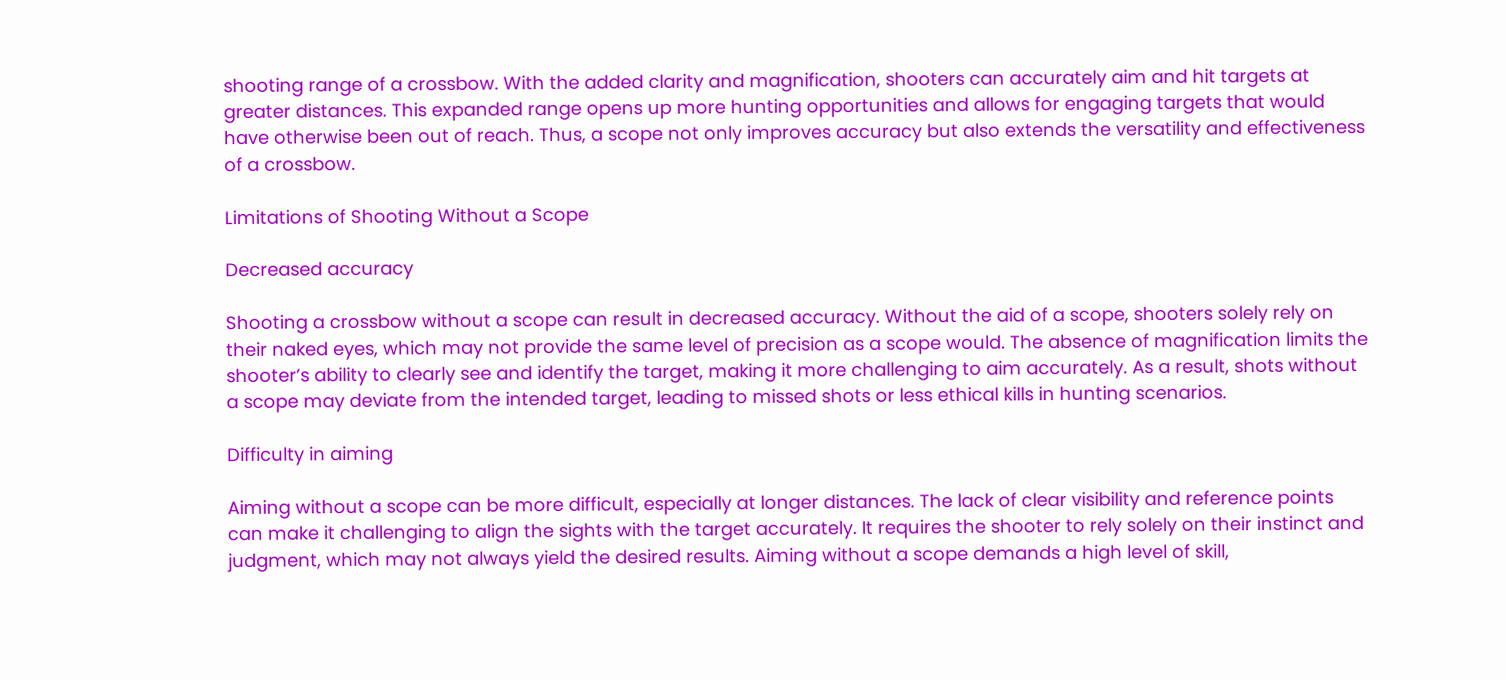shooting range of a crossbow. With the added clarity and magnification, shooters can accurately aim and hit targets at greater distances. This expanded range opens up more hunting opportunities and allows for engaging targets that would have otherwise been out of reach. Thus, a scope not only improves accuracy but also extends the versatility and effectiveness of a crossbow.

Limitations of Shooting Without a Scope

Decreased accuracy

Shooting a crossbow without a scope can result in decreased accuracy. Without the aid of a scope, shooters solely rely on their naked eyes, which may not provide the same level of precision as a scope would. The absence of magnification limits the shooter’s ability to clearly see and identify the target, making it more challenging to aim accurately. As a result, shots without a scope may deviate from the intended target, leading to missed shots or less ethical kills in hunting scenarios.

Difficulty in aiming

Aiming without a scope can be more difficult, especially at longer distances. The lack of clear visibility and reference points can make it challenging to align the sights with the target accurately. It requires the shooter to rely solely on their instinct and judgment, which may not always yield the desired results. Aiming without a scope demands a high level of skill,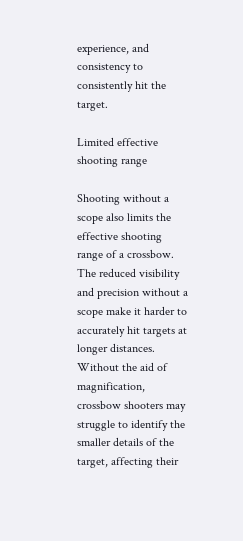experience, and consistency to consistently hit the target.

Limited effective shooting range

Shooting without a scope also limits the effective shooting range of a crossbow. The reduced visibility and precision without a scope make it harder to accurately hit targets at longer distances. Without the aid of magnification, crossbow shooters may struggle to identify the smaller details of the target, affecting their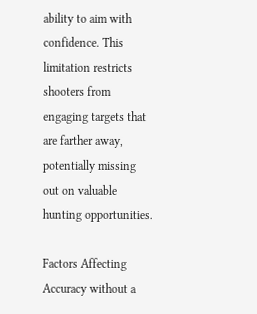ability to aim with confidence. This limitation restricts shooters from engaging targets that are farther away, potentially missing out on valuable hunting opportunities.

Factors Affecting Accuracy without a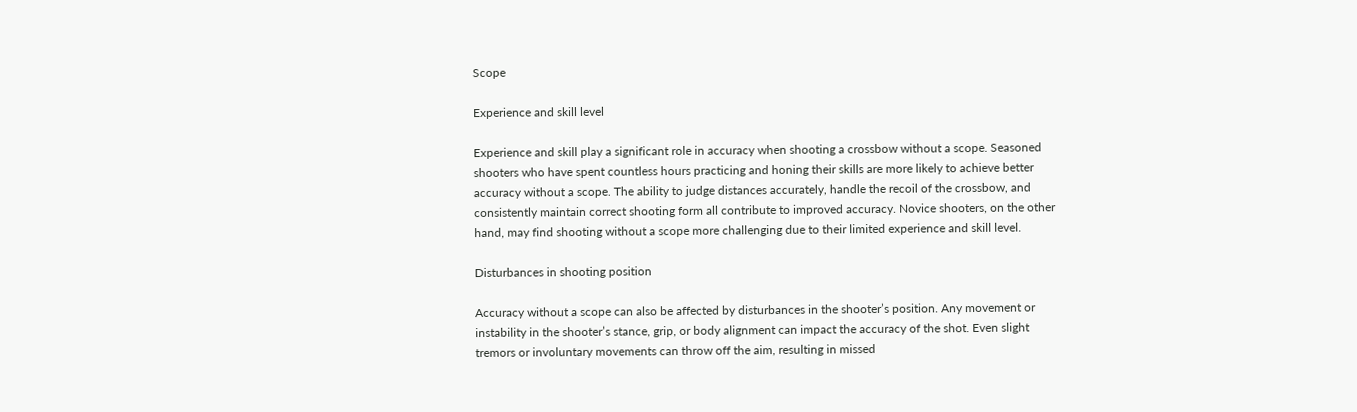Scope

Experience and skill level

Experience and skill play a significant role in accuracy when shooting a crossbow without a scope. Seasoned shooters who have spent countless hours practicing and honing their skills are more likely to achieve better accuracy without a scope. The ability to judge distances accurately, handle the recoil of the crossbow, and consistently maintain correct shooting form all contribute to improved accuracy. Novice shooters, on the other hand, may find shooting without a scope more challenging due to their limited experience and skill level.

Disturbances in shooting position

Accuracy without a scope can also be affected by disturbances in the shooter’s position. Any movement or instability in the shooter’s stance, grip, or body alignment can impact the accuracy of the shot. Even slight tremors or involuntary movements can throw off the aim, resulting in missed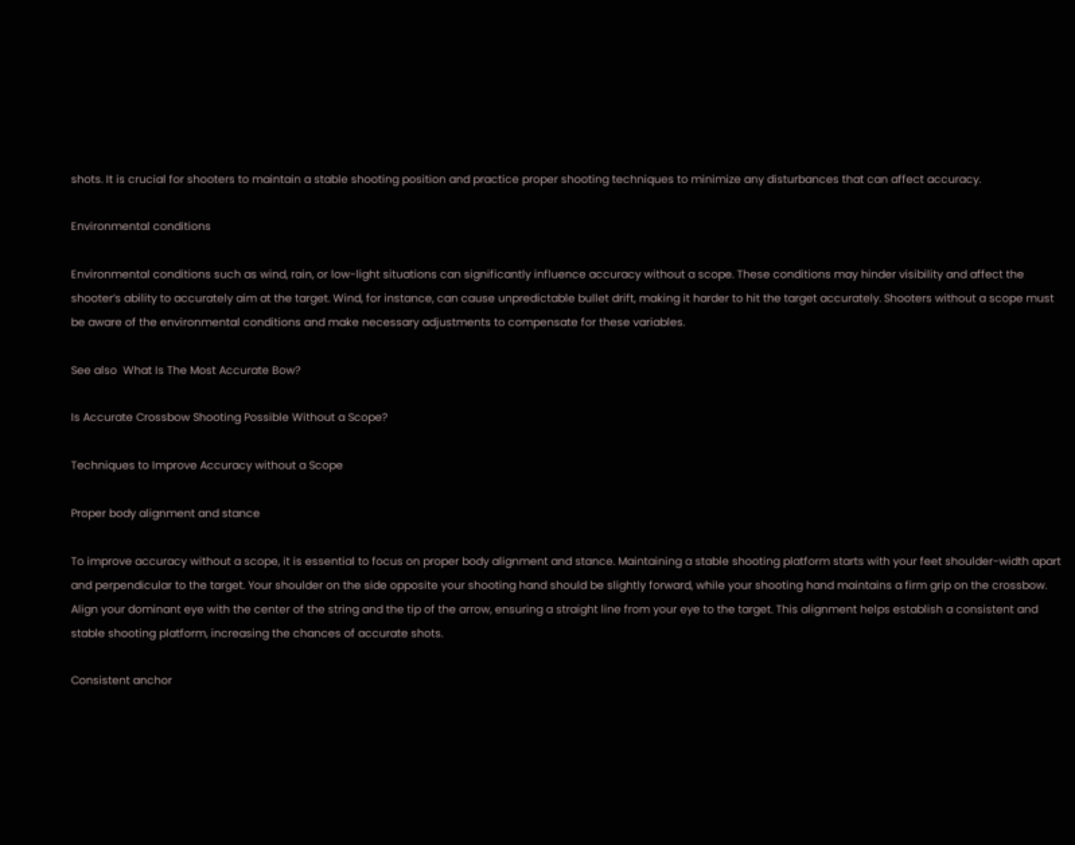shots. It is crucial for shooters to maintain a stable shooting position and practice proper shooting techniques to minimize any disturbances that can affect accuracy.

Environmental conditions

Environmental conditions such as wind, rain, or low-light situations can significantly influence accuracy without a scope. These conditions may hinder visibility and affect the shooter’s ability to accurately aim at the target. Wind, for instance, can cause unpredictable bullet drift, making it harder to hit the target accurately. Shooters without a scope must be aware of the environmental conditions and make necessary adjustments to compensate for these variables.

See also  What Is The Most Accurate Bow?

Is Accurate Crossbow Shooting Possible Without a Scope?

Techniques to Improve Accuracy without a Scope

Proper body alignment and stance

To improve accuracy without a scope, it is essential to focus on proper body alignment and stance. Maintaining a stable shooting platform starts with your feet shoulder-width apart and perpendicular to the target. Your shoulder on the side opposite your shooting hand should be slightly forward, while your shooting hand maintains a firm grip on the crossbow. Align your dominant eye with the center of the string and the tip of the arrow, ensuring a straight line from your eye to the target. This alignment helps establish a consistent and stable shooting platform, increasing the chances of accurate shots.

Consistent anchor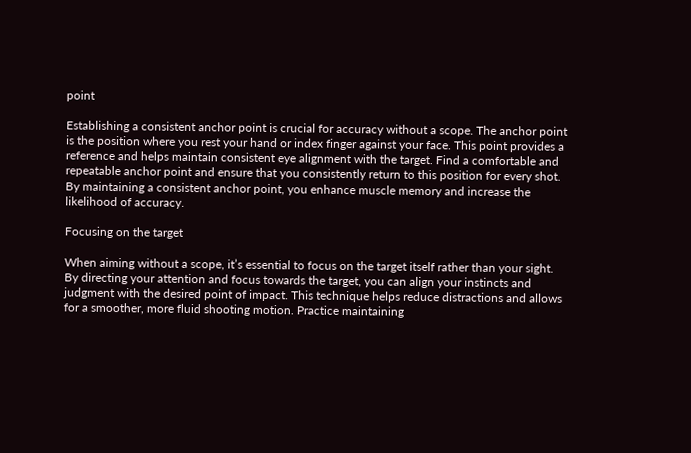point

Establishing a consistent anchor point is crucial for accuracy without a scope. The anchor point is the position where you rest your hand or index finger against your face. This point provides a reference and helps maintain consistent eye alignment with the target. Find a comfortable and repeatable anchor point and ensure that you consistently return to this position for every shot. By maintaining a consistent anchor point, you enhance muscle memory and increase the likelihood of accuracy.

Focusing on the target

When aiming without a scope, it’s essential to focus on the target itself rather than your sight. By directing your attention and focus towards the target, you can align your instincts and judgment with the desired point of impact. This technique helps reduce distractions and allows for a smoother, more fluid shooting motion. Practice maintaining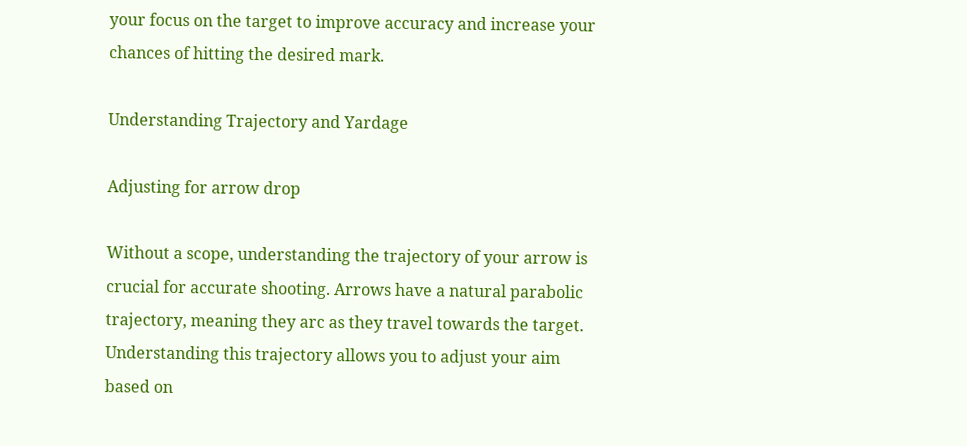your focus on the target to improve accuracy and increase your chances of hitting the desired mark.

Understanding Trajectory and Yardage

Adjusting for arrow drop

Without a scope, understanding the trajectory of your arrow is crucial for accurate shooting. Arrows have a natural parabolic trajectory, meaning they arc as they travel towards the target. Understanding this trajectory allows you to adjust your aim based on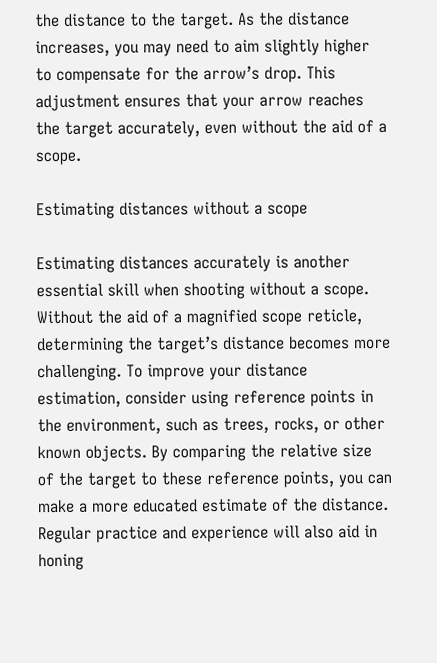the distance to the target. As the distance increases, you may need to aim slightly higher to compensate for the arrow’s drop. This adjustment ensures that your arrow reaches the target accurately, even without the aid of a scope.

Estimating distances without a scope

Estimating distances accurately is another essential skill when shooting without a scope. Without the aid of a magnified scope reticle, determining the target’s distance becomes more challenging. To improve your distance estimation, consider using reference points in the environment, such as trees, rocks, or other known objects. By comparing the relative size of the target to these reference points, you can make a more educated estimate of the distance. Regular practice and experience will also aid in honing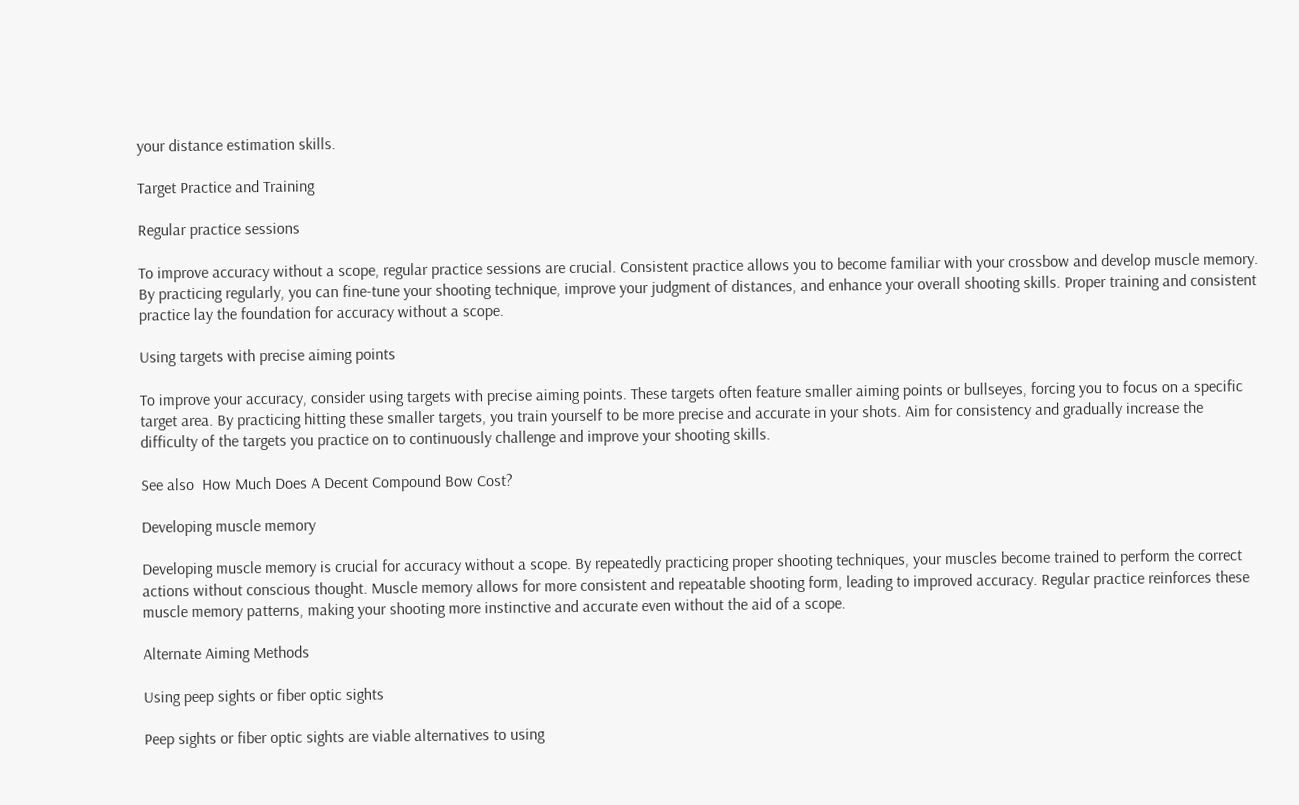your distance estimation skills.

Target Practice and Training

Regular practice sessions

To improve accuracy without a scope, regular practice sessions are crucial. Consistent practice allows you to become familiar with your crossbow and develop muscle memory. By practicing regularly, you can fine-tune your shooting technique, improve your judgment of distances, and enhance your overall shooting skills. Proper training and consistent practice lay the foundation for accuracy without a scope.

Using targets with precise aiming points

To improve your accuracy, consider using targets with precise aiming points. These targets often feature smaller aiming points or bullseyes, forcing you to focus on a specific target area. By practicing hitting these smaller targets, you train yourself to be more precise and accurate in your shots. Aim for consistency and gradually increase the difficulty of the targets you practice on to continuously challenge and improve your shooting skills.

See also  How Much Does A Decent Compound Bow Cost?

Developing muscle memory

Developing muscle memory is crucial for accuracy without a scope. By repeatedly practicing proper shooting techniques, your muscles become trained to perform the correct actions without conscious thought. Muscle memory allows for more consistent and repeatable shooting form, leading to improved accuracy. Regular practice reinforces these muscle memory patterns, making your shooting more instinctive and accurate even without the aid of a scope.

Alternate Aiming Methods

Using peep sights or fiber optic sights

Peep sights or fiber optic sights are viable alternatives to using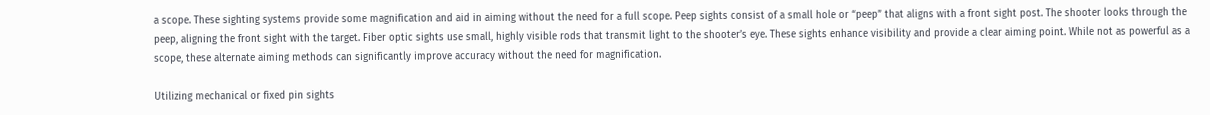a scope. These sighting systems provide some magnification and aid in aiming without the need for a full scope. Peep sights consist of a small hole or “peep” that aligns with a front sight post. The shooter looks through the peep, aligning the front sight with the target. Fiber optic sights use small, highly visible rods that transmit light to the shooter’s eye. These sights enhance visibility and provide a clear aiming point. While not as powerful as a scope, these alternate aiming methods can significantly improve accuracy without the need for magnification.

Utilizing mechanical or fixed pin sights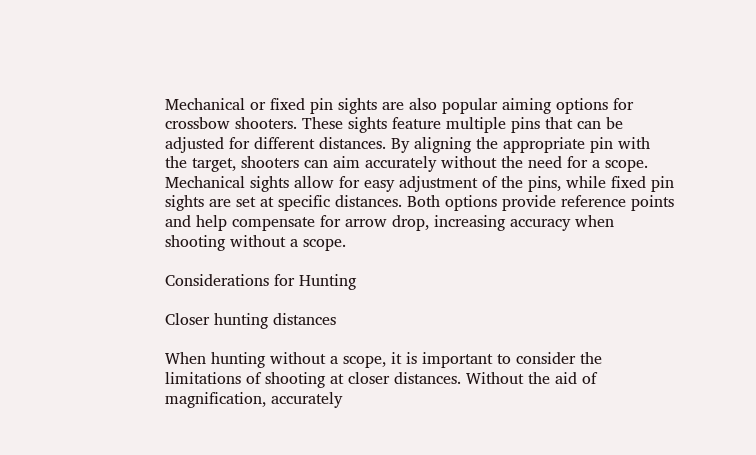Mechanical or fixed pin sights are also popular aiming options for crossbow shooters. These sights feature multiple pins that can be adjusted for different distances. By aligning the appropriate pin with the target, shooters can aim accurately without the need for a scope. Mechanical sights allow for easy adjustment of the pins, while fixed pin sights are set at specific distances. Both options provide reference points and help compensate for arrow drop, increasing accuracy when shooting without a scope.

Considerations for Hunting

Closer hunting distances

When hunting without a scope, it is important to consider the limitations of shooting at closer distances. Without the aid of magnification, accurately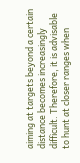aiming at targets beyond a certain distance becomes increasingly difficult. Therefore, it is advisable to hunt at closer ranges when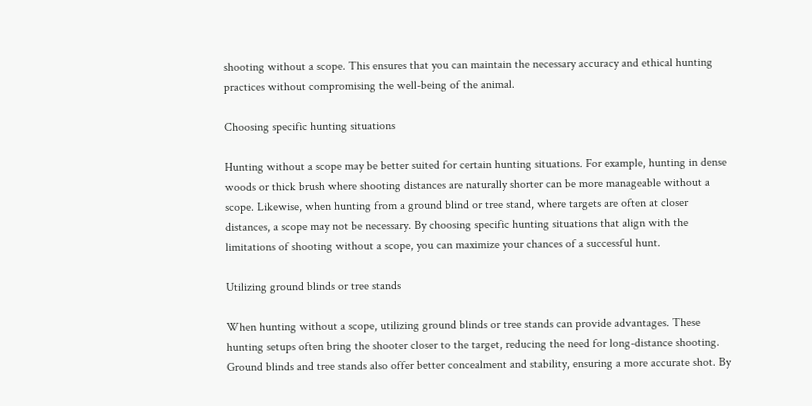shooting without a scope. This ensures that you can maintain the necessary accuracy and ethical hunting practices without compromising the well-being of the animal.

Choosing specific hunting situations

Hunting without a scope may be better suited for certain hunting situations. For example, hunting in dense woods or thick brush where shooting distances are naturally shorter can be more manageable without a scope. Likewise, when hunting from a ground blind or tree stand, where targets are often at closer distances, a scope may not be necessary. By choosing specific hunting situations that align with the limitations of shooting without a scope, you can maximize your chances of a successful hunt.

Utilizing ground blinds or tree stands

When hunting without a scope, utilizing ground blinds or tree stands can provide advantages. These hunting setups often bring the shooter closer to the target, reducing the need for long-distance shooting. Ground blinds and tree stands also offer better concealment and stability, ensuring a more accurate shot. By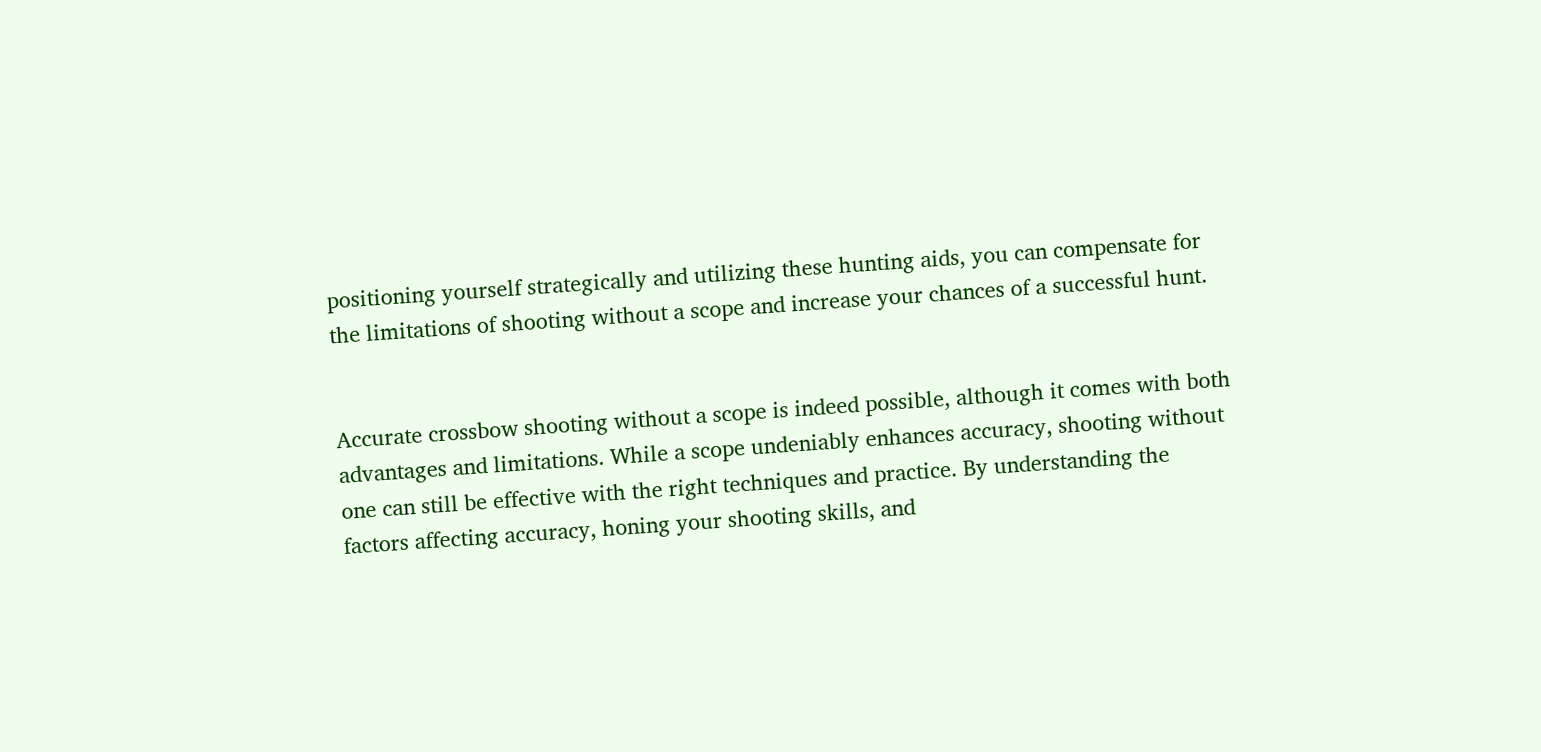positioning yourself strategically and utilizing these hunting aids, you can compensate for the limitations of shooting without a scope and increase your chances of a successful hunt.


Accurate crossbow shooting without a scope is indeed possible, although it comes with both advantages and limitations. While a scope undeniably enhances accuracy, shooting without one can still be effective with the right techniques and practice. By understanding the factors affecting accuracy, honing your shooting skills, and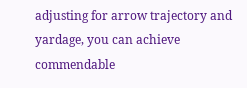adjusting for arrow trajectory and yardage, you can achieve commendable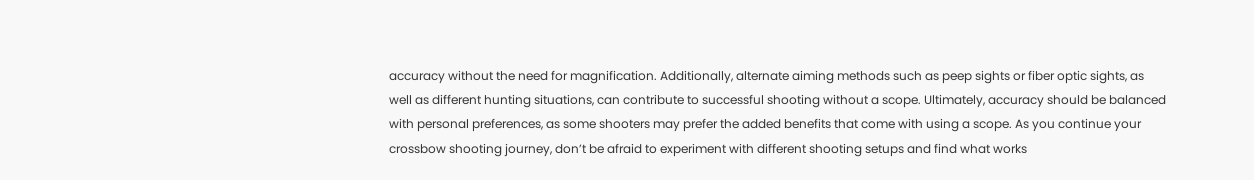accuracy without the need for magnification. Additionally, alternate aiming methods such as peep sights or fiber optic sights, as well as different hunting situations, can contribute to successful shooting without a scope. Ultimately, accuracy should be balanced with personal preferences, as some shooters may prefer the added benefits that come with using a scope. As you continue your crossbow shooting journey, don’t be afraid to experiment with different shooting setups and find what works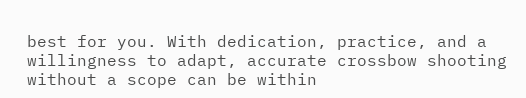best for you. With dedication, practice, and a willingness to adapt, accurate crossbow shooting without a scope can be within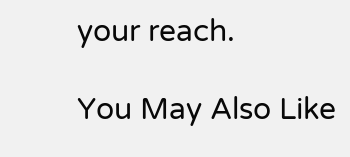your reach.

You May Also Like